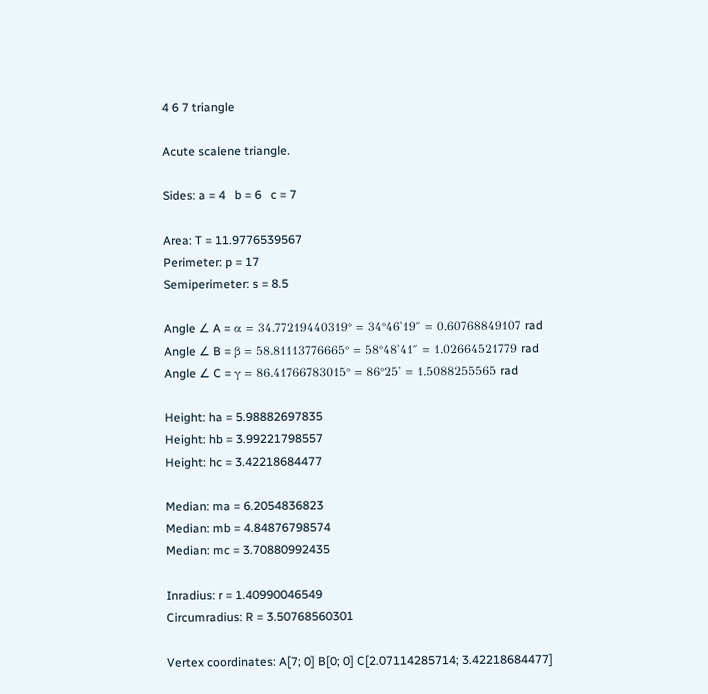4 6 7 triangle

Acute scalene triangle.

Sides: a = 4   b = 6   c = 7

Area: T = 11.9776539567
Perimeter: p = 17
Semiperimeter: s = 8.5

Angle ∠ A = α = 34.77219440319° = 34°46'19″ = 0.60768849107 rad
Angle ∠ B = β = 58.81113776665° = 58°48'41″ = 1.02664521779 rad
Angle ∠ C = γ = 86.41766783015° = 86°25' = 1.5088255565 rad

Height: ha = 5.98882697835
Height: hb = 3.99221798557
Height: hc = 3.42218684477

Median: ma = 6.2054836823
Median: mb = 4.84876798574
Median: mc = 3.70880992435

Inradius: r = 1.40990046549
Circumradius: R = 3.50768560301

Vertex coordinates: A[7; 0] B[0; 0] C[2.07114285714; 3.42218684477]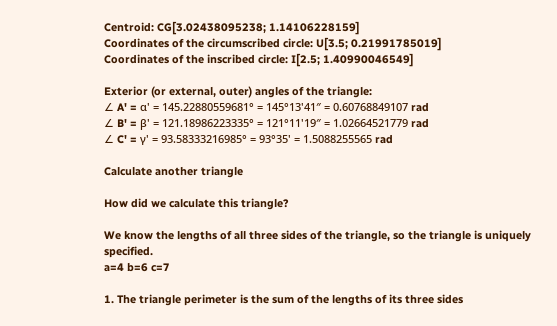Centroid: CG[3.02438095238; 1.14106228159]
Coordinates of the circumscribed circle: U[3.5; 0.21991785019]
Coordinates of the inscribed circle: I[2.5; 1.40990046549]

Exterior (or external, outer) angles of the triangle:
∠ A' = α' = 145.22880559681° = 145°13'41″ = 0.60768849107 rad
∠ B' = β' = 121.18986223335° = 121°11'19″ = 1.02664521779 rad
∠ C' = γ' = 93.58333216985° = 93°35' = 1.5088255565 rad

Calculate another triangle

How did we calculate this triangle?

We know the lengths of all three sides of the triangle, so the triangle is uniquely specified.
a=4 b=6 c=7

1. The triangle perimeter is the sum of the lengths of its three sides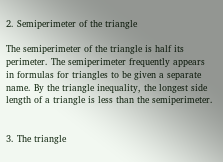2. Semiperimeter of the triangle

The semiperimeter of the triangle is half its perimeter. The semiperimeter frequently appears in formulas for triangles to be given a separate name. By the triangle inequality, the longest side length of a triangle is less than the semiperimeter.


3. The triangle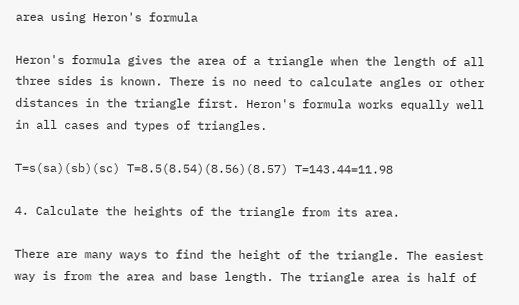area using Heron's formula

Heron's formula gives the area of a triangle when the length of all three sides is known. There is no need to calculate angles or other distances in the triangle first. Heron's formula works equally well in all cases and types of triangles.

T=s(sa)(sb)(sc) T=8.5(8.54)(8.56)(8.57) T=143.44=11.98

4. Calculate the heights of the triangle from its area.

There are many ways to find the height of the triangle. The easiest way is from the area and base length. The triangle area is half of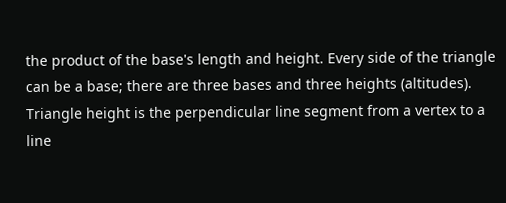the product of the base's length and height. Every side of the triangle can be a base; there are three bases and three heights (altitudes). Triangle height is the perpendicular line segment from a vertex to a line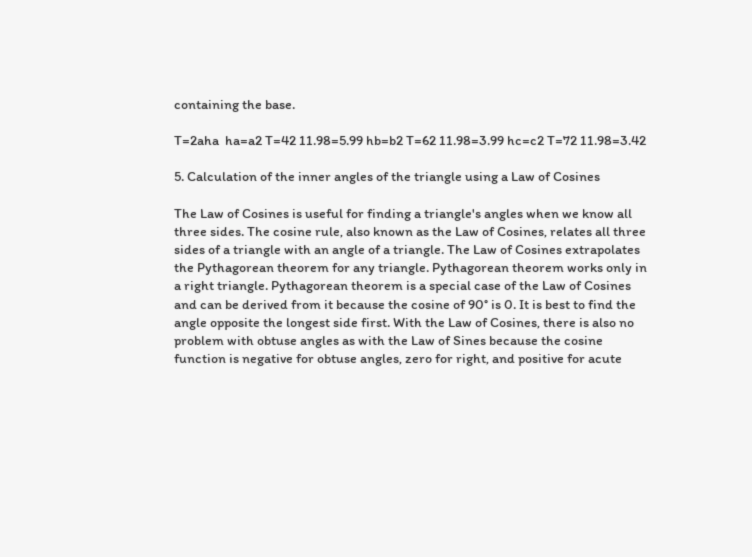containing the base.

T=2aha  ha=a2 T=42 11.98=5.99 hb=b2 T=62 11.98=3.99 hc=c2 T=72 11.98=3.42

5. Calculation of the inner angles of the triangle using a Law of Cosines

The Law of Cosines is useful for finding a triangle's angles when we know all three sides. The cosine rule, also known as the Law of Cosines, relates all three sides of a triangle with an angle of a triangle. The Law of Cosines extrapolates the Pythagorean theorem for any triangle. Pythagorean theorem works only in a right triangle. Pythagorean theorem is a special case of the Law of Cosines and can be derived from it because the cosine of 90° is 0. It is best to find the angle opposite the longest side first. With the Law of Cosines, there is also no problem with obtuse angles as with the Law of Sines because the cosine function is negative for obtuse angles, zero for right, and positive for acute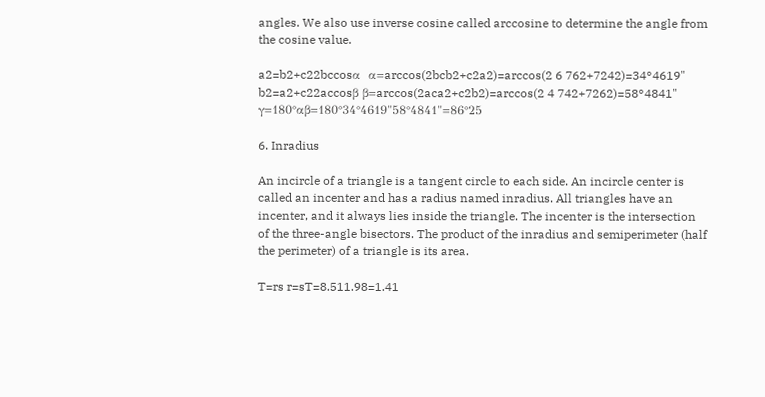angles. We also use inverse cosine called arccosine to determine the angle from the cosine value.

a2=b2+c22bccosα  α=arccos(2bcb2+c2a2)=arccos(2 6 762+7242)=34°4619"  b2=a2+c22accosβ β=arccos(2aca2+c2b2)=arccos(2 4 742+7262)=58°4841" γ=180°αβ=180°34°4619"58°4841"=86°25

6. Inradius

An incircle of a triangle is a tangent circle to each side. An incircle center is called an incenter and has a radius named inradius. All triangles have an incenter, and it always lies inside the triangle. The incenter is the intersection of the three-angle bisectors. The product of the inradius and semiperimeter (half the perimeter) of a triangle is its area.

T=rs r=sT=8.511.98=1.41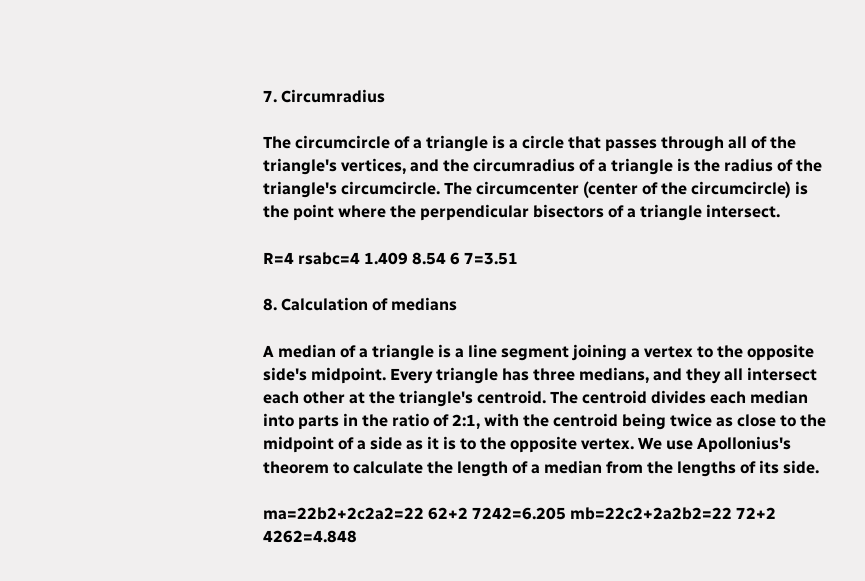7. Circumradius

The circumcircle of a triangle is a circle that passes through all of the triangle's vertices, and the circumradius of a triangle is the radius of the triangle's circumcircle. The circumcenter (center of the circumcircle) is the point where the perpendicular bisectors of a triangle intersect.

R=4 rsabc=4 1.409 8.54 6 7=3.51

8. Calculation of medians

A median of a triangle is a line segment joining a vertex to the opposite side's midpoint. Every triangle has three medians, and they all intersect each other at the triangle's centroid. The centroid divides each median into parts in the ratio of 2:1, with the centroid being twice as close to the midpoint of a side as it is to the opposite vertex. We use Apollonius's theorem to calculate the length of a median from the lengths of its side.

ma=22b2+2c2a2=22 62+2 7242=6.205 mb=22c2+2a2b2=22 72+2 4262=4.848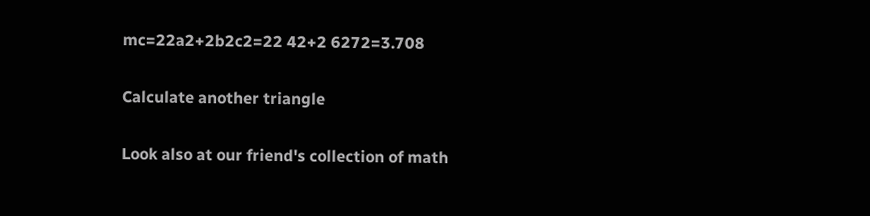mc=22a2+2b2c2=22 42+2 6272=3.708

Calculate another triangle

Look also at our friend's collection of math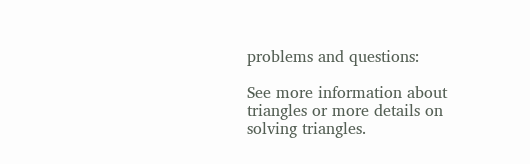problems and questions:

See more information about triangles or more details on solving triangles.